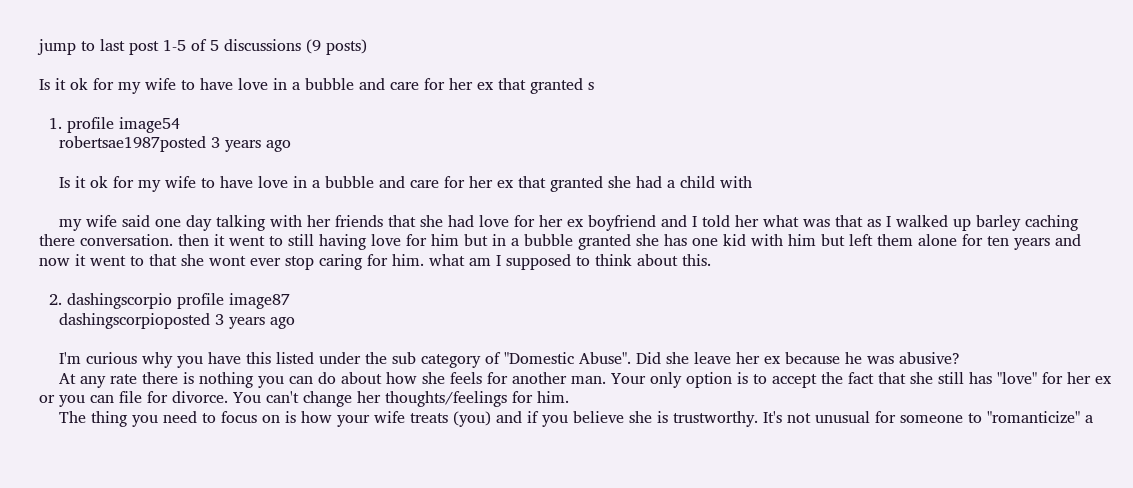jump to last post 1-5 of 5 discussions (9 posts)

Is it ok for my wife to have love in a bubble and care for her ex that granted s

  1. profile image54
    robertsae1987posted 3 years ago

    Is it ok for my wife to have love in a bubble and care for her ex that granted she had a child with

    my wife said one day talking with her friends that she had love for her ex boyfriend and I told her what was that as I walked up barley caching there conversation. then it went to still having love for him but in a bubble granted she has one kid with him but left them alone for ten years and now it went to that she wont ever stop caring for him. what am I supposed to think about this.

  2. dashingscorpio profile image87
    dashingscorpioposted 3 years ago

    I'm curious why you have this listed under the sub category of "Domestic Abuse". Did she leave her ex because he was abusive?
    At any rate there is nothing you can do about how she feels for another man. Your only option is to accept the fact that she still has "love" for her ex or you can file for divorce. You can't change her thoughts/feelings for him.
    The thing you need to focus on is how your wife treats (you) and if you believe she is trustworthy. It's not unusual for someone to "romanticize" a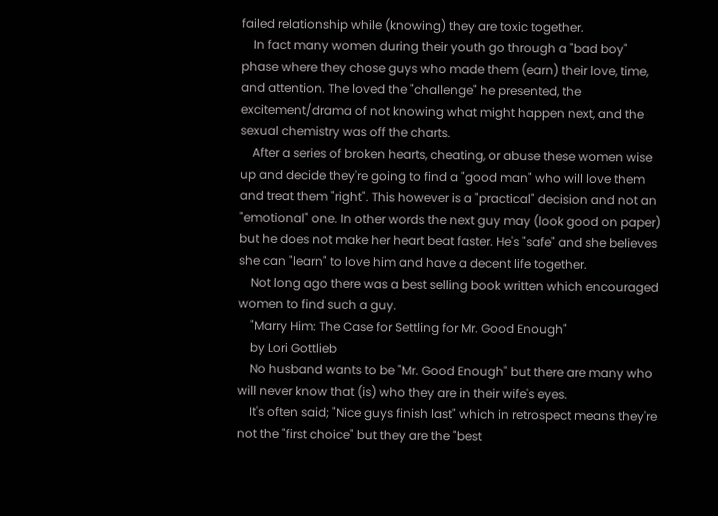failed relationship while (knowing) they are toxic together.
    In fact many women during their youth go through a "bad boy" phase where they chose guys who made them (earn) their love, time, and attention. The loved the "challenge" he presented, the excitement/drama of not knowing what might happen next, and the sexual chemistry was off the charts.
    After a series of broken hearts, cheating, or abuse these women wise up and decide they're going to find a "good man" who will love them and treat them "right". This however is a "practical" decision and not an "emotional" one. In other words the next guy may (look good on paper) but he does not make her heart beat faster. He's "safe" and she believes she can "learn" to love him and have a decent life together.
    Not long ago there was a best selling book written which encouraged women to find such a guy.
    "Marry Him: The Case for Settling for Mr. Good Enough"
    by Lori Gottlieb
    No husband wants to be "Mr. Good Enough" but there are many who will never know that (is) who they are in their wife's eyes.
    It's often said; "Nice guys finish last" which in retrospect means they're not the "first choice" but they are the "best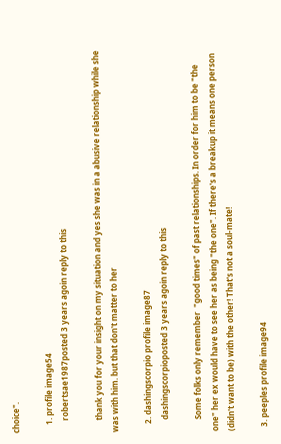choice".

    1. profile image54
      robertsae1987posted 3 years agoin reply to this

      thank you for your insight on my situation and yes she was in a abusive relationship while she was with him. but that don't matter to her

    2. dashingscorpio profile image87
      dashingscorpioposted 3 years agoin reply to this

      Some folks only remember  "good times" of past relationships. In order for him to be "the one" her ex would have to see her as being "the one". If there's a breakup it means one person (didn't want to be) with the other! That's not a soul-mate!

  3. peeples profile image94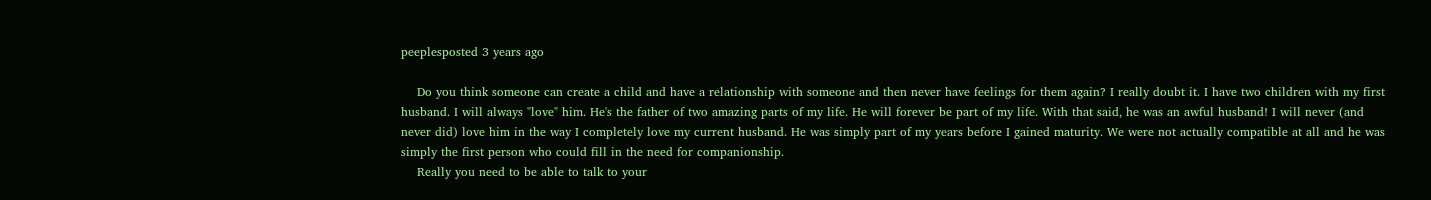peeplesposted 3 years ago

    Do you think someone can create a child and have a relationship with someone and then never have feelings for them again? I really doubt it. I have two children with my first husband. I will always "love" him. He's the father of two amazing parts of my life. He will forever be part of my life. With that said, he was an awful husband! I will never (and never did) love him in the way I completely love my current husband. He was simply part of my years before I gained maturity. We were not actually compatible at all and he was simply the first person who could fill in the need for companionship.
    Really you need to be able to talk to your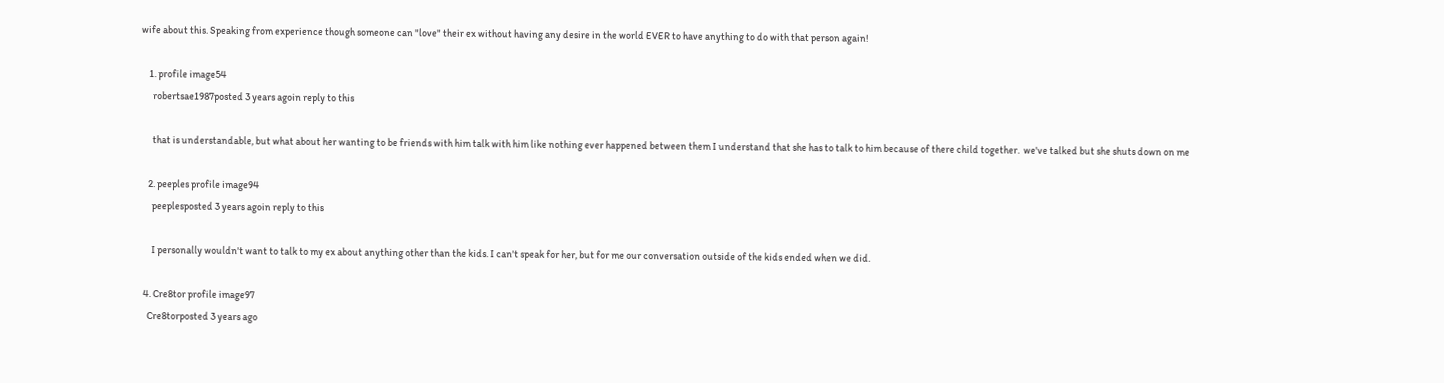wife about this. Speaking from experience though someone can "love" their ex without having any desire in the world EVER to have anything to do with that person again!

    1. profile image54
      robertsae1987posted 3 years agoin reply to this

      that is understandable, but what about her wanting to be friends with him talk with him like nothing ever happened between them I understand that she has to talk to him because of there child together.  we've talked but she shuts down on me

    2. peeples profile image94
      peeplesposted 3 years agoin reply to this

      I personally wouldn't want to talk to my ex about anything other than the kids. I can't speak for her, but for me our conversation outside of the kids ended when we did.

  4. Cre8tor profile image97
    Cre8torposted 3 years ago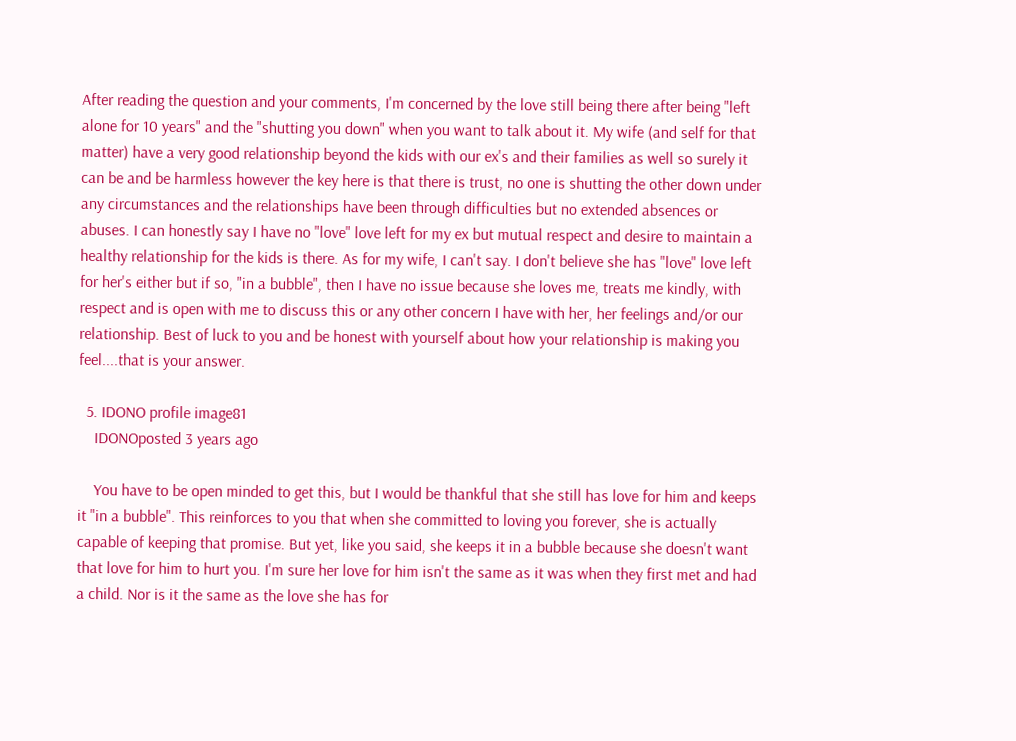After reading the question and your comments, I'm concerned by the love still being there after being "left alone for 10 years" and the "shutting you down" when you want to talk about it. My wife (and self for that matter) have a very good relationship beyond the kids with our ex's and their families as well so surely it can be and be harmless however the key here is that there is trust, no one is shutting the other down under any circumstances and the relationships have been through difficulties but no extended absences or abuses. I can honestly say I have no "love" love left for my ex but mutual respect and desire to maintain a healthy relationship for the kids is there. As for my wife, I can't say. I don't believe she has "love" love left for her's either but if so, "in a bubble", then I have no issue because she loves me, treats me kindly, with respect and is open with me to discuss this or any other concern I have with her, her feelings and/or our relationship. Best of luck to you and be honest with yourself about how your relationship is making you feel....that is your answer.

  5. IDONO profile image81
    IDONOposted 3 years ago

    You have to be open minded to get this, but I would be thankful that she still has love for him and keeps it "in a bubble". This reinforces to you that when she committed to loving you forever, she is actually capable of keeping that promise. But yet, like you said, she keeps it in a bubble because she doesn't want that love for him to hurt you. I'm sure her love for him isn't the same as it was when they first met and had a child. Nor is it the same as the love she has for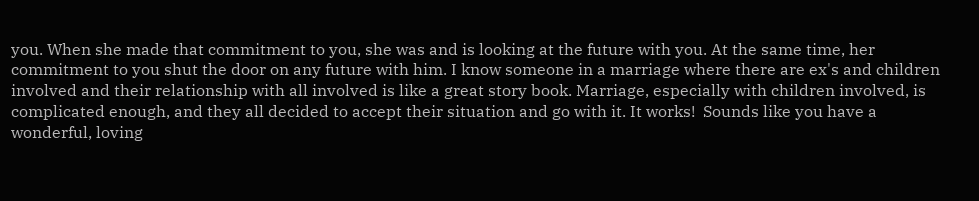you. When she made that commitment to you, she was and is looking at the future with you. At the same time, her commitment to you shut the door on any future with him. I know someone in a marriage where there are ex's and children involved and their relationship with all involved is like a great story book. Marriage, especially with children involved, is complicated enough, and they all decided to accept their situation and go with it. It works!  Sounds like you have a wonderful, loving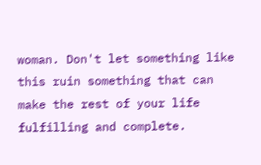woman. Don't let something like this ruin something that can make the rest of your life fulfilling and complete.